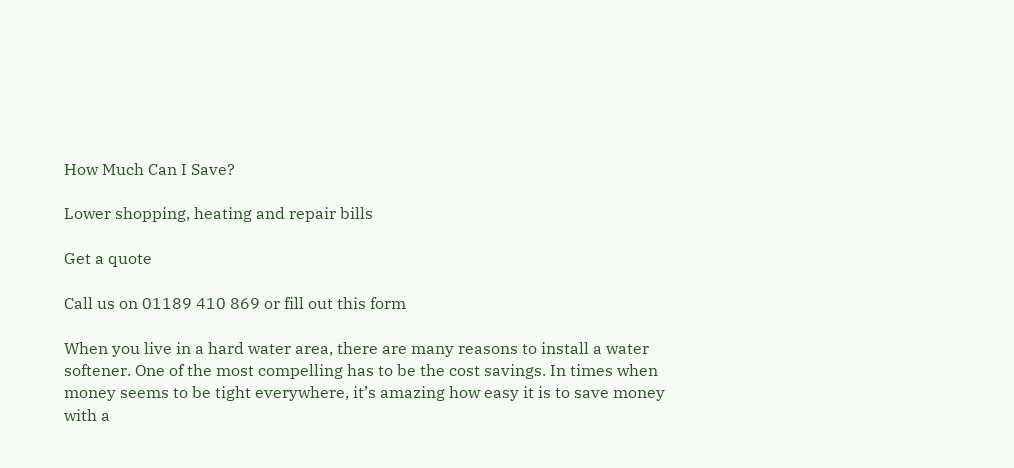How Much Can I Save?

Lower shopping, heating and repair bills

Get a quote

Call us on 01189 410 869 or fill out this form

When you live in a hard water area, there are many reasons to install a water softener. One of the most compelling has to be the cost savings. In times when money seems to be tight everywhere, it’s amazing how easy it is to save money with a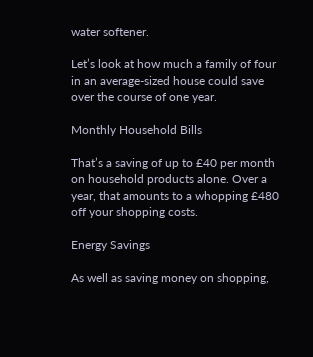water softener.

Let’s look at how much a family of four in an average-sized house could save over the course of one year.

Monthly Household Bills

That’s a saving of up to £40 per month on household products alone. Over a year, that amounts to a whopping £480 off your shopping costs.

Energy Savings

As well as saving money on shopping,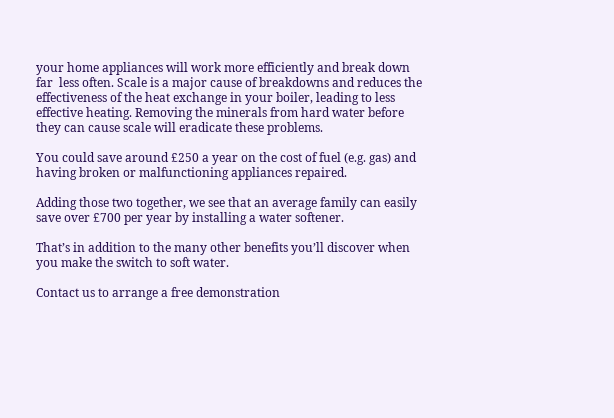your home appliances will work more efficiently and break down far  less often. Scale is a major cause of breakdowns and reduces the effectiveness of the heat exchange in your boiler, leading to less effective heating. Removing the minerals from hard water before they can cause scale will eradicate these problems.

You could save around £250 a year on the cost of fuel (e.g. gas) and having broken or malfunctioning appliances repaired.

Adding those two together, we see that an average family can easily save over £700 per year by installing a water softener.

That’s in addition to the many other benefits you’ll discover when you make the switch to soft water.

Contact us to arrange a free demonstration